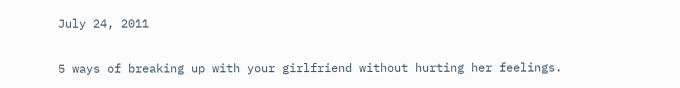July 24, 2011

5 ways of breaking up with your girlfriend without hurting her feelings.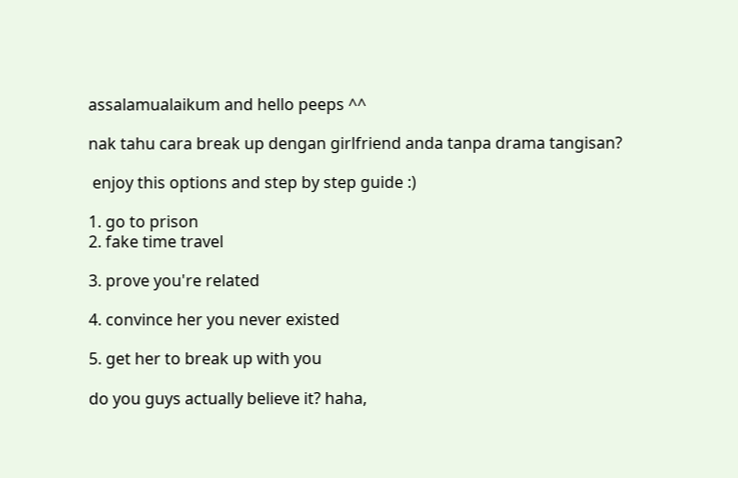assalamualaikum and hello peeps ^^

nak tahu cara break up dengan girlfriend anda tanpa drama tangisan?

 enjoy this options and step by step guide :)

1. go to prison
2. fake time travel

3. prove you're related

4. convince her you never existed

5. get her to break up with you

do you guys actually believe it? haha,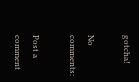gotcha!

No comments:

Post a comment